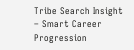Tribe Search Insight – Smart Career Progression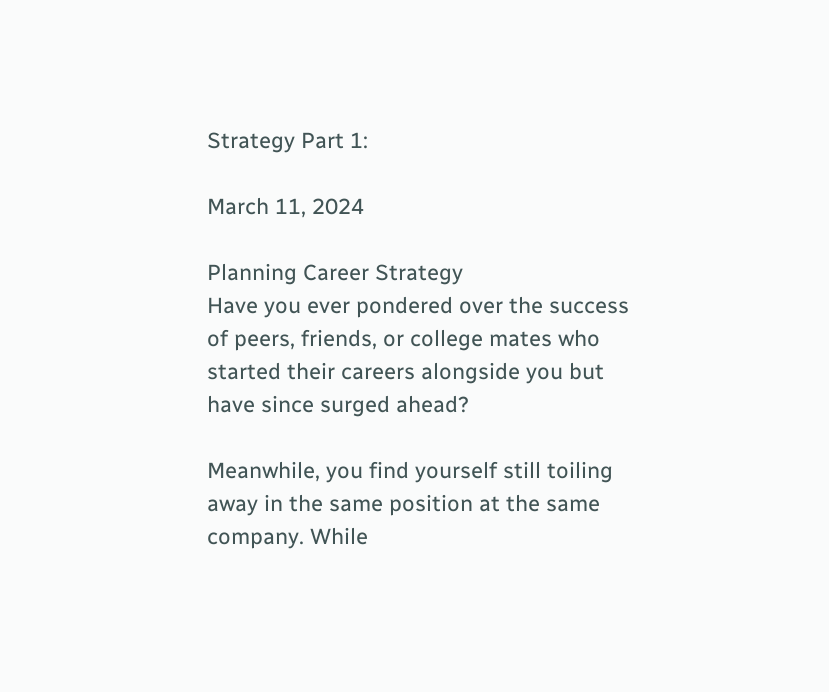Strategy Part 1:

March 11, 2024

Planning Career Strategy
Have you ever pondered over the success of peers, friends, or college mates who started their careers alongside you but have since surged ahead?

Meanwhile, you find yourself still toiling away in the same position at the same company. While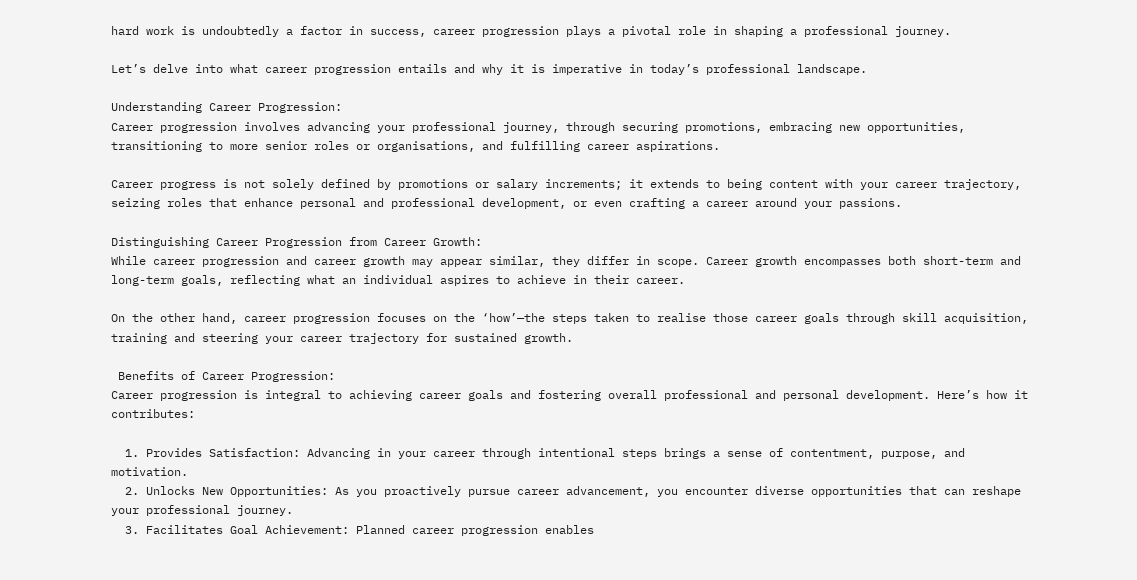hard work is undoubtedly a factor in success, career progression plays a pivotal role in shaping a professional journey.

Let’s delve into what career progression entails and why it is imperative in today’s professional landscape.

Understanding Career Progression:
Career progression involves advancing your professional journey, through securing promotions, embracing new opportunities, transitioning to more senior roles or organisations, and fulfilling career aspirations.

Career progress is not solely defined by promotions or salary increments; it extends to being content with your career trajectory, seizing roles that enhance personal and professional development, or even crafting a career around your passions.

Distinguishing Career Progression from Career Growth:
While career progression and career growth may appear similar, they differ in scope. Career growth encompasses both short-term and long-term goals, reflecting what an individual aspires to achieve in their career.

On the other hand, career progression focuses on the ‘how’—the steps taken to realise those career goals through skill acquisition, training and steering your career trajectory for sustained growth.

 Benefits of Career Progression:
Career progression is integral to achieving career goals and fostering overall professional and personal development. Here’s how it contributes:

  1. Provides Satisfaction: Advancing in your career through intentional steps brings a sense of contentment, purpose, and motivation.
  2. Unlocks New Opportunities: As you proactively pursue career advancement, you encounter diverse opportunities that can reshape your professional journey.
  3. Facilitates Goal Achievement: Planned career progression enables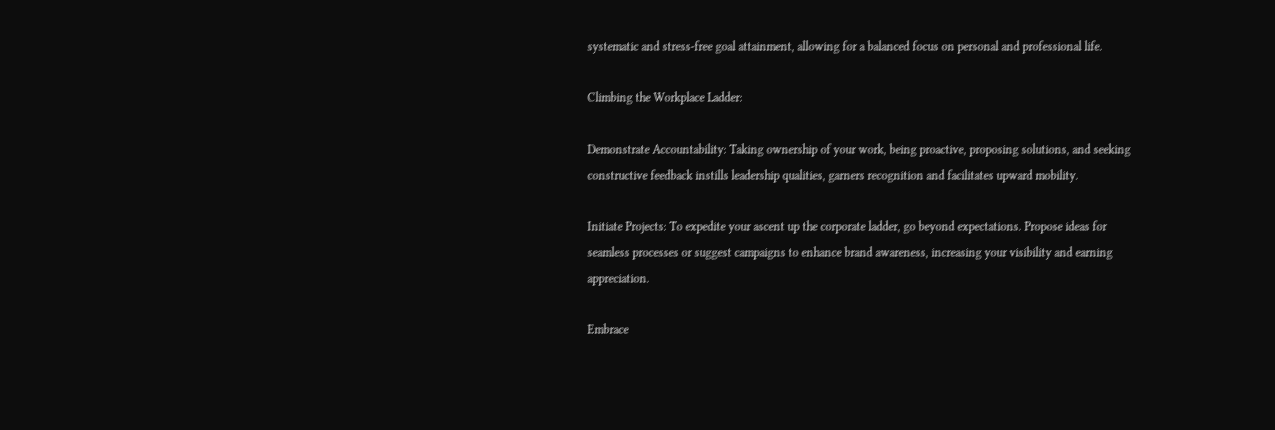systematic and stress-free goal attainment, allowing for a balanced focus on personal and professional life.

Climbing the Workplace Ladder:

Demonstrate Accountability: Taking ownership of your work, being proactive, proposing solutions, and seeking constructive feedback instills leadership qualities, garners recognition and facilitates upward mobility.

Initiate Projects: To expedite your ascent up the corporate ladder, go beyond expectations. Propose ideas for seamless processes or suggest campaigns to enhance brand awareness, increasing your visibility and earning appreciation.

Embrace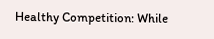Healthy Competition: While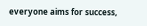everyone aims for success,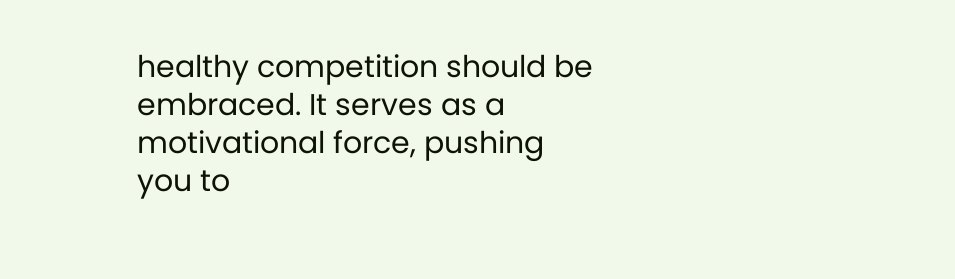healthy competition should be embraced. It serves as a motivational force, pushing you to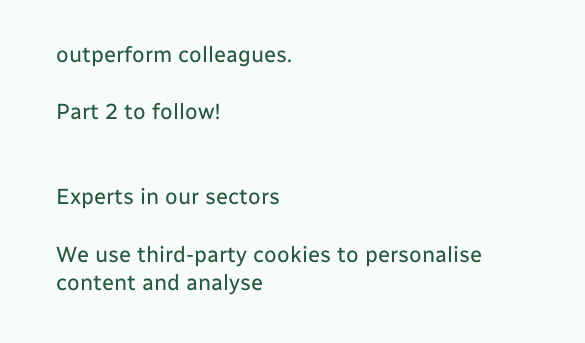outperform colleagues.

Part 2 to follow!


Experts in our sectors

We use third-party cookies to personalise content and analyse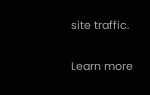site traffic.

Learn more